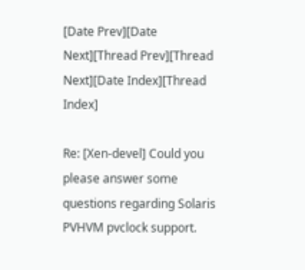[Date Prev][Date Next][Thread Prev][Thread Next][Date Index][Thread Index]

Re: [Xen-devel] Could you please answer some questions regarding Solaris PVHVM pvclock support.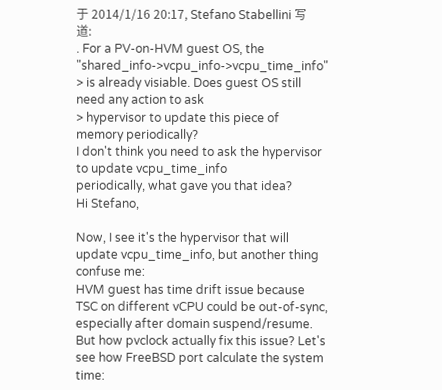于 2014/1/16 20:17, Stefano Stabellini 写道:
. For a PV-on-HVM guest OS, the "shared_info->vcpu_info->vcpu_time_info"
> is already visiable. Does guest OS still need any action to ask
> hypervisor to update this piece of memory periodically?
I don't think you need to ask the hypervisor to update vcpu_time_info
periodically, what gave you that idea?
Hi Stefano,

Now, I see it's the hypervisor that will update vcpu_time_info, but another thing confuse me:
HVM guest has time drift issue because TSC on different vCPU could be out-of-sync, especially after domain suspend/resume.
But how pvclock actually fix this issue? Let's see how FreeBSD port calculate the system time: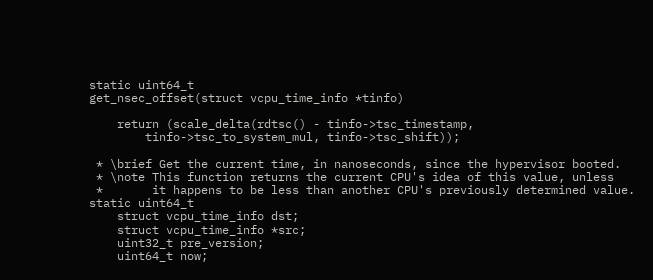static uint64_t
get_nsec_offset(struct vcpu_time_info *tinfo)

    return (scale_delta(rdtsc() - tinfo->tsc_timestamp,
        tinfo->tsc_to_system_mul, tinfo->tsc_shift));

 * \brief Get the current time, in nanoseconds, since the hypervisor booted.
 * \note This function returns the current CPU's idea of this value, unless
 *       it happens to be less than another CPU's previously determined value.
static uint64_t
    struct vcpu_time_info dst;
    struct vcpu_time_info *src;
    uint32_t pre_version;
    uint64_t now;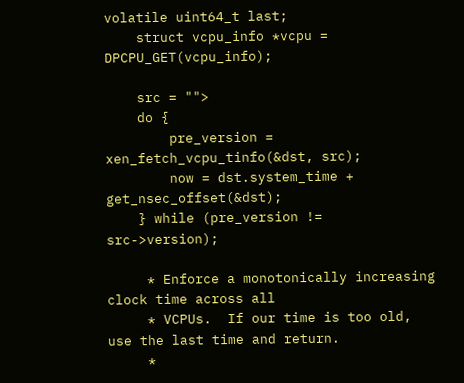volatile uint64_t last;
    struct vcpu_info *vcpu = DPCPU_GET(vcpu_info);

    src = "">
    do {
        pre_version = xen_fetch_vcpu_tinfo(&dst, src);
        now = dst.system_time + get_nsec_offset(&dst);
    } while (pre_version != src->version);

     * Enforce a monotonically increasing clock time across all
     * VCPUs.  If our time is too old, use the last time and return.
     *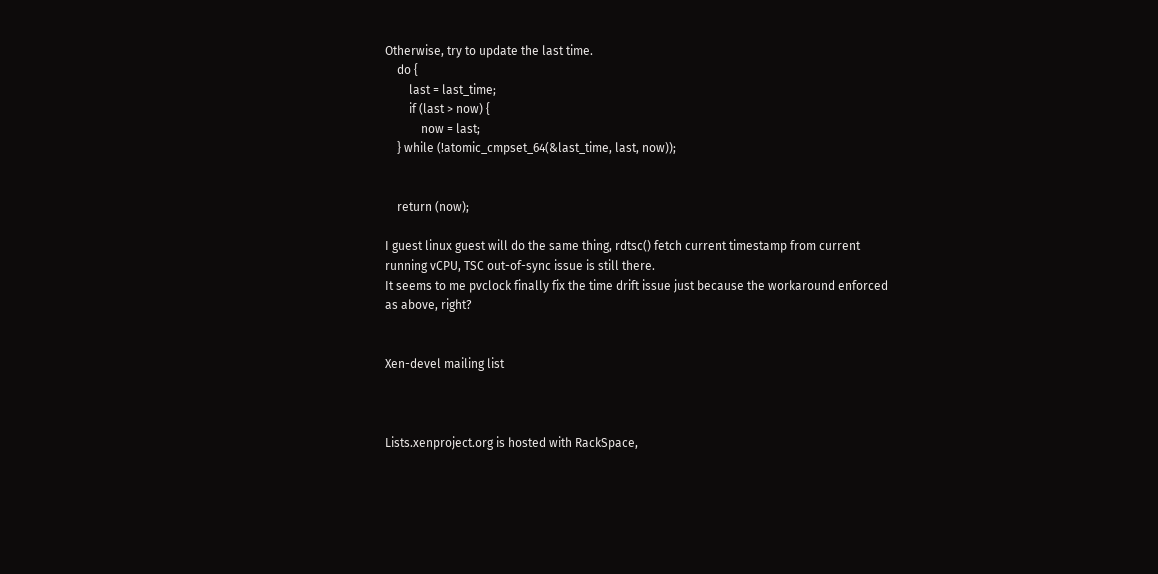Otherwise, try to update the last time.
    do {
        last = last_time;
        if (last > now) {
            now = last;
    } while (!atomic_cmpset_64(&last_time, last, now));


    return (now);

I guest linux guest will do the same thing, rdtsc() fetch current timestamp from current running vCPU, TSC out-of-sync issue is still there.
It seems to me pvclock finally fix the time drift issue just because the workaround enforced as above, right?


Xen-devel mailing list



Lists.xenproject.org is hosted with RackSpace,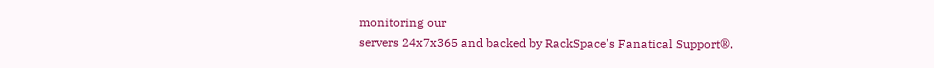monitoring our
servers 24x7x365 and backed by RackSpace's Fanatical Support®.